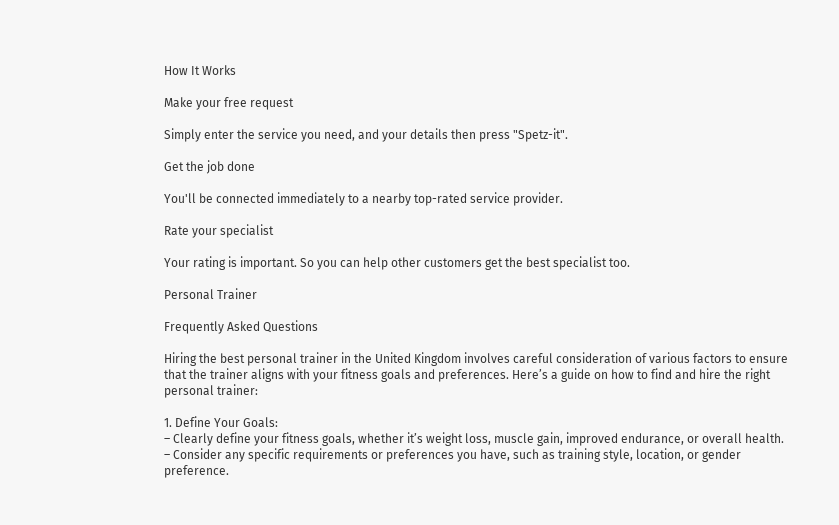How It Works

Make your free request

Simply enter the service you need, and your details then press "Spetz-it".

Get the job done

You'll be connected immediately to a nearby top-rated service provider.

Rate your specialist

Your rating is important. So you can help other customers get the best specialist too.

Personal Trainer

Frequently Asked Questions

Hiring the best personal trainer in the United Kingdom involves careful consideration of various factors to ensure that the trainer aligns with your fitness goals and preferences. Here’s a guide on how to find and hire the right personal trainer:

1. Define Your Goals:
– Clearly define your fitness goals, whether it’s weight loss, muscle gain, improved endurance, or overall health.
– Consider any specific requirements or preferences you have, such as training style, location, or gender preference.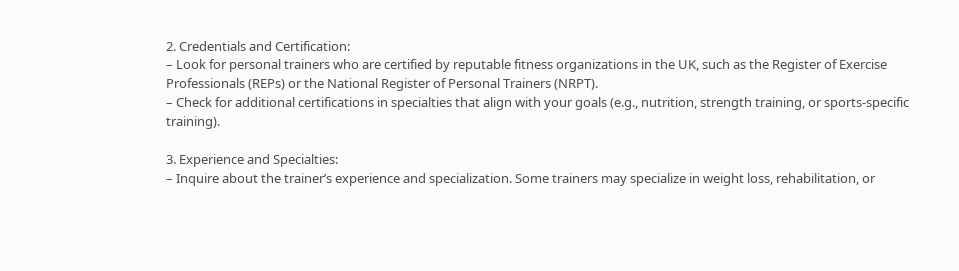2. Credentials and Certification:
– Look for personal trainers who are certified by reputable fitness organizations in the UK, such as the Register of Exercise Professionals (REPs) or the National Register of Personal Trainers (NRPT).
– Check for additional certifications in specialties that align with your goals (e.g., nutrition, strength training, or sports-specific training).

3. Experience and Specialties:
– Inquire about the trainer’s experience and specialization. Some trainers may specialize in weight loss, rehabilitation, or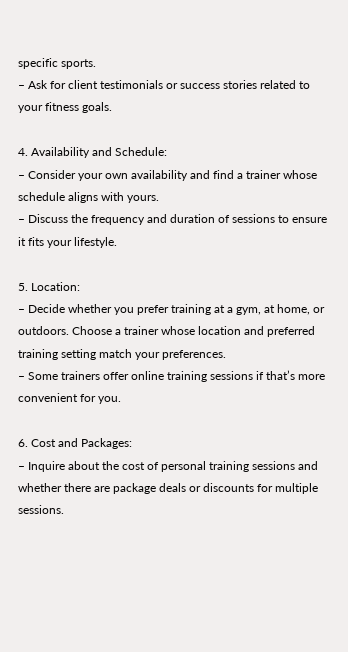specific sports.
– Ask for client testimonials or success stories related to your fitness goals.

4. Availability and Schedule:
– Consider your own availability and find a trainer whose schedule aligns with yours.
– Discuss the frequency and duration of sessions to ensure it fits your lifestyle.

5. Location:
– Decide whether you prefer training at a gym, at home, or outdoors. Choose a trainer whose location and preferred training setting match your preferences.
– Some trainers offer online training sessions if that’s more convenient for you.

6. Cost and Packages:
– Inquire about the cost of personal training sessions and whether there are package deals or discounts for multiple sessions.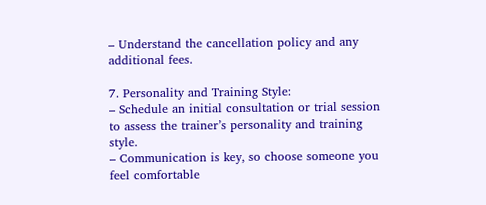– Understand the cancellation policy and any additional fees.

7. Personality and Training Style:
– Schedule an initial consultation or trial session to assess the trainer’s personality and training style.
– Communication is key, so choose someone you feel comfortable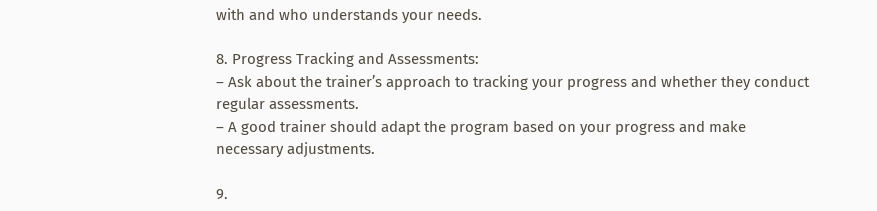with and who understands your needs.

8. Progress Tracking and Assessments:
– Ask about the trainer’s approach to tracking your progress and whether they conduct regular assessments.
– A good trainer should adapt the program based on your progress and make necessary adjustments.

9.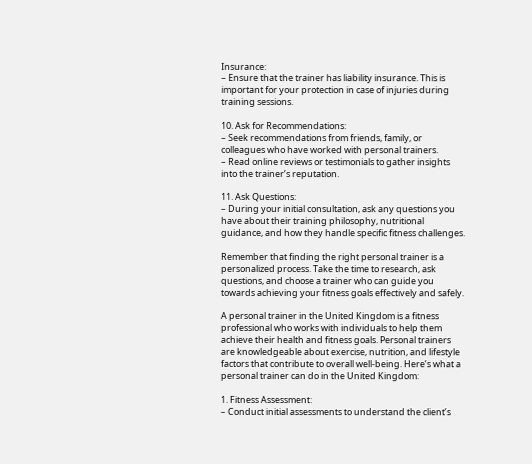Insurance:
– Ensure that the trainer has liability insurance. This is important for your protection in case of injuries during training sessions.

10. Ask for Recommendations:
– Seek recommendations from friends, family, or colleagues who have worked with personal trainers.
– Read online reviews or testimonials to gather insights into the trainer’s reputation.

11. Ask Questions:
– During your initial consultation, ask any questions you have about their training philosophy, nutritional guidance, and how they handle specific fitness challenges.

Remember that finding the right personal trainer is a personalized process. Take the time to research, ask questions, and choose a trainer who can guide you towards achieving your fitness goals effectively and safely.

A personal trainer in the United Kingdom is a fitness professional who works with individuals to help them achieve their health and fitness goals. Personal trainers are knowledgeable about exercise, nutrition, and lifestyle factors that contribute to overall well-being. Here’s what a personal trainer can do in the United Kingdom:

1. Fitness Assessment:
– Conduct initial assessments to understand the client’s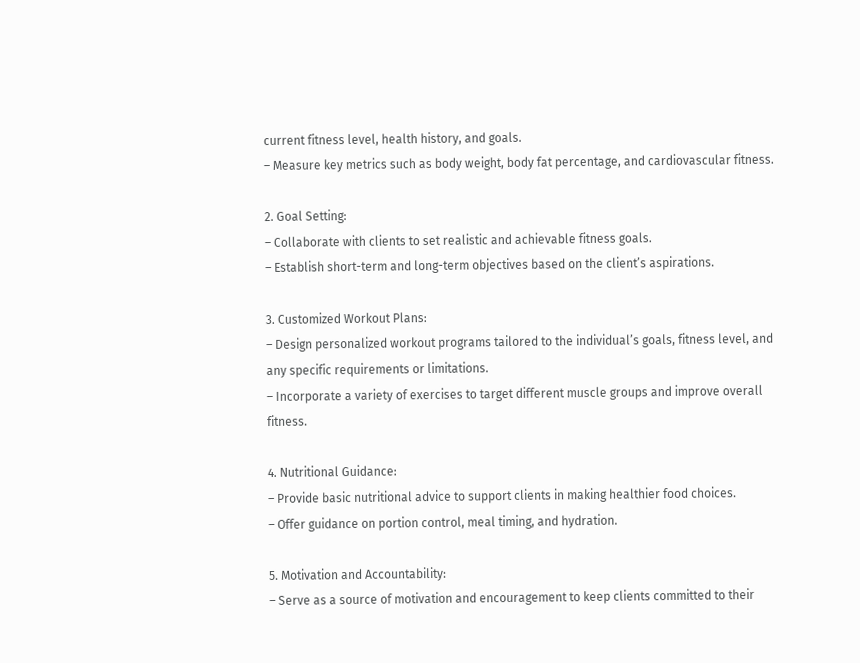current fitness level, health history, and goals.
– Measure key metrics such as body weight, body fat percentage, and cardiovascular fitness.

2. Goal Setting:
– Collaborate with clients to set realistic and achievable fitness goals.
– Establish short-term and long-term objectives based on the client’s aspirations.

3. Customized Workout Plans:
– Design personalized workout programs tailored to the individual’s goals, fitness level, and any specific requirements or limitations.
– Incorporate a variety of exercises to target different muscle groups and improve overall fitness.

4. Nutritional Guidance:
– Provide basic nutritional advice to support clients in making healthier food choices.
– Offer guidance on portion control, meal timing, and hydration.

5. Motivation and Accountability:
– Serve as a source of motivation and encouragement to keep clients committed to their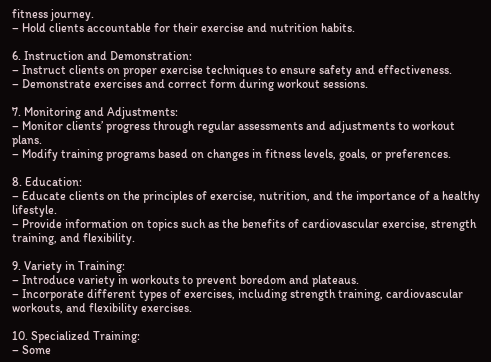fitness journey.
– Hold clients accountable for their exercise and nutrition habits.

6. Instruction and Demonstration:
– Instruct clients on proper exercise techniques to ensure safety and effectiveness.
– Demonstrate exercises and correct form during workout sessions.

7. Monitoring and Adjustments:
– Monitor clients’ progress through regular assessments and adjustments to workout plans.
– Modify training programs based on changes in fitness levels, goals, or preferences.

8. Education:
– Educate clients on the principles of exercise, nutrition, and the importance of a healthy lifestyle.
– Provide information on topics such as the benefits of cardiovascular exercise, strength training, and flexibility.

9. Variety in Training:
– Introduce variety in workouts to prevent boredom and plateaus.
– Incorporate different types of exercises, including strength training, cardiovascular workouts, and flexibility exercises.

10. Specialized Training:
– Some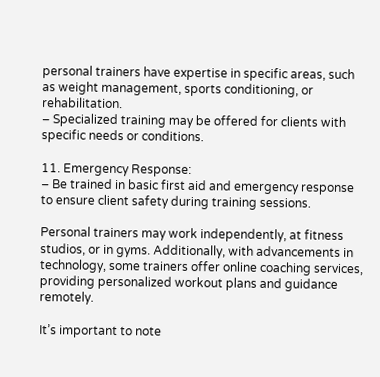personal trainers have expertise in specific areas, such as weight management, sports conditioning, or rehabilitation.
– Specialized training may be offered for clients with specific needs or conditions.

11. Emergency Response:
– Be trained in basic first aid and emergency response to ensure client safety during training sessions.

Personal trainers may work independently, at fitness studios, or in gyms. Additionally, with advancements in technology, some trainers offer online coaching services, providing personalized workout plans and guidance remotely.

It’s important to note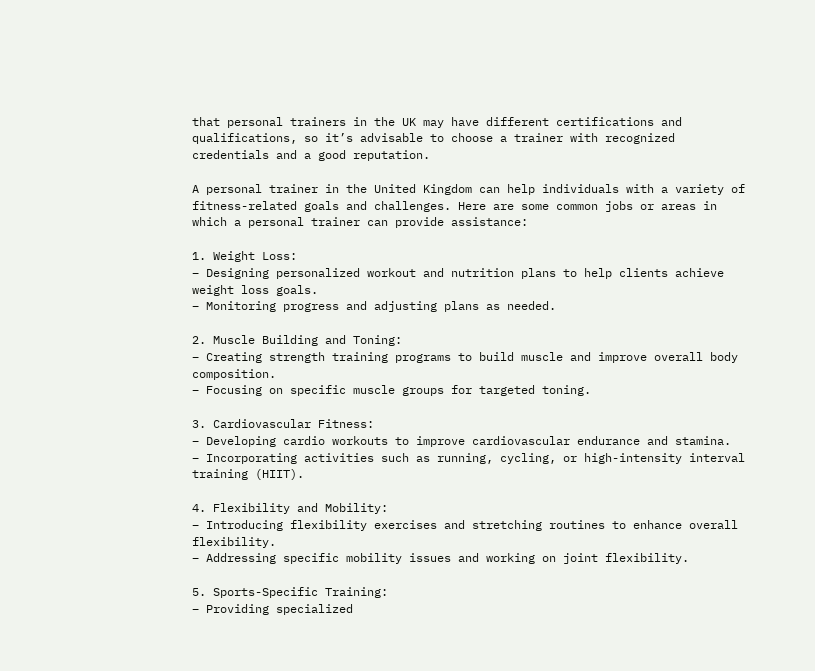that personal trainers in the UK may have different certifications and qualifications, so it’s advisable to choose a trainer with recognized credentials and a good reputation.

A personal trainer in the United Kingdom can help individuals with a variety of fitness-related goals and challenges. Here are some common jobs or areas in which a personal trainer can provide assistance:

1. Weight Loss:
– Designing personalized workout and nutrition plans to help clients achieve weight loss goals.
– Monitoring progress and adjusting plans as needed.

2. Muscle Building and Toning:
– Creating strength training programs to build muscle and improve overall body composition.
– Focusing on specific muscle groups for targeted toning.

3. Cardiovascular Fitness:
– Developing cardio workouts to improve cardiovascular endurance and stamina.
– Incorporating activities such as running, cycling, or high-intensity interval training (HIIT).

4. Flexibility and Mobility:
– Introducing flexibility exercises and stretching routines to enhance overall flexibility.
– Addressing specific mobility issues and working on joint flexibility.

5. Sports-Specific Training:
– Providing specialized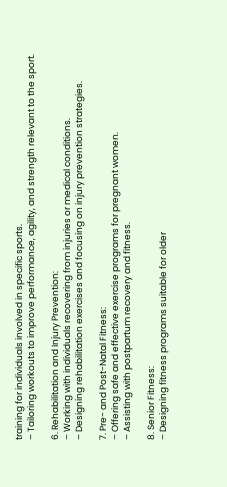training for individuals involved in specific sports.
– Tailoring workouts to improve performance, agility, and strength relevant to the sport.

6. Rehabilitation and Injury Prevention:
– Working with individuals recovering from injuries or medical conditions.
– Designing rehabilitation exercises and focusing on injury prevention strategies.

7. Pre- and Post-Natal Fitness:
– Offering safe and effective exercise programs for pregnant women.
– Assisting with postpartum recovery and fitness.

8. Senior Fitness:
– Designing fitness programs suitable for older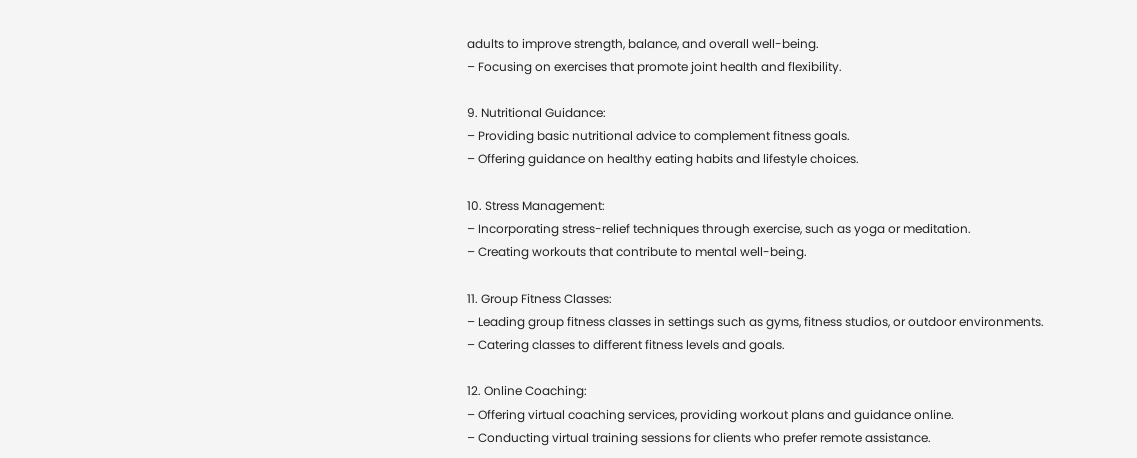adults to improve strength, balance, and overall well-being.
– Focusing on exercises that promote joint health and flexibility.

9. Nutritional Guidance:
– Providing basic nutritional advice to complement fitness goals.
– Offering guidance on healthy eating habits and lifestyle choices.

10. Stress Management:
– Incorporating stress-relief techniques through exercise, such as yoga or meditation.
– Creating workouts that contribute to mental well-being.

11. Group Fitness Classes:
– Leading group fitness classes in settings such as gyms, fitness studios, or outdoor environments.
– Catering classes to different fitness levels and goals.

12. Online Coaching:
– Offering virtual coaching services, providing workout plans and guidance online.
– Conducting virtual training sessions for clients who prefer remote assistance.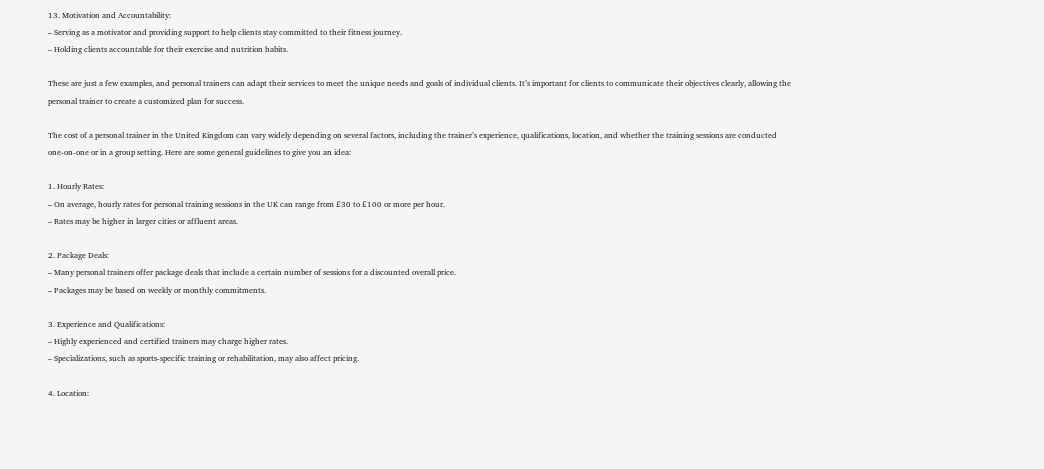13. Motivation and Accountability:
– Serving as a motivator and providing support to help clients stay committed to their fitness journey.
– Holding clients accountable for their exercise and nutrition habits.

These are just a few examples, and personal trainers can adapt their services to meet the unique needs and goals of individual clients. It’s important for clients to communicate their objectives clearly, allowing the personal trainer to create a customized plan for success.

The cost of a personal trainer in the United Kingdom can vary widely depending on several factors, including the trainer’s experience, qualifications, location, and whether the training sessions are conducted one-on-one or in a group setting. Here are some general guidelines to give you an idea:

1. Hourly Rates:
– On average, hourly rates for personal training sessions in the UK can range from £30 to £100 or more per hour.
– Rates may be higher in larger cities or affluent areas.

2. Package Deals:
– Many personal trainers offer package deals that include a certain number of sessions for a discounted overall price.
– Packages may be based on weekly or monthly commitments.

3. Experience and Qualifications:
– Highly experienced and certified trainers may charge higher rates.
– Specializations, such as sports-specific training or rehabilitation, may also affect pricing.

4. Location: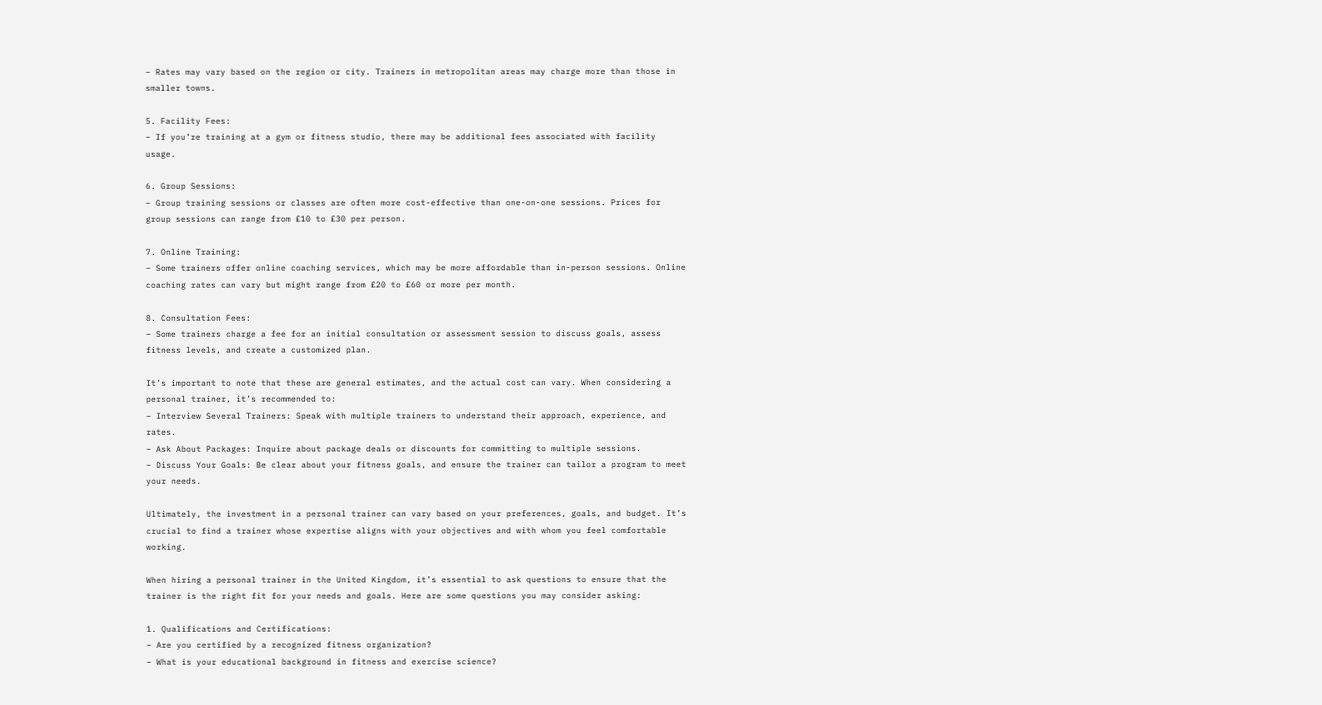– Rates may vary based on the region or city. Trainers in metropolitan areas may charge more than those in smaller towns.

5. Facility Fees:
– If you’re training at a gym or fitness studio, there may be additional fees associated with facility usage.

6. Group Sessions:
– Group training sessions or classes are often more cost-effective than one-on-one sessions. Prices for group sessions can range from £10 to £30 per person.

7. Online Training:
– Some trainers offer online coaching services, which may be more affordable than in-person sessions. Online coaching rates can vary but might range from £20 to £60 or more per month.

8. Consultation Fees:
– Some trainers charge a fee for an initial consultation or assessment session to discuss goals, assess fitness levels, and create a customized plan.

It’s important to note that these are general estimates, and the actual cost can vary. When considering a personal trainer, it’s recommended to:
– Interview Several Trainers: Speak with multiple trainers to understand their approach, experience, and rates.
– Ask About Packages: Inquire about package deals or discounts for committing to multiple sessions.
– Discuss Your Goals: Be clear about your fitness goals, and ensure the trainer can tailor a program to meet your needs.

Ultimately, the investment in a personal trainer can vary based on your preferences, goals, and budget. It’s crucial to find a trainer whose expertise aligns with your objectives and with whom you feel comfortable working.

When hiring a personal trainer in the United Kingdom, it’s essential to ask questions to ensure that the trainer is the right fit for your needs and goals. Here are some questions you may consider asking:

1. Qualifications and Certifications:
– Are you certified by a recognized fitness organization?
– What is your educational background in fitness and exercise science?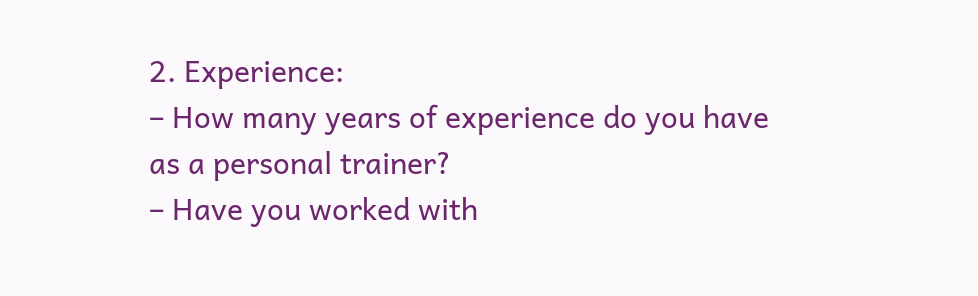2. Experience:
– How many years of experience do you have as a personal trainer?
– Have you worked with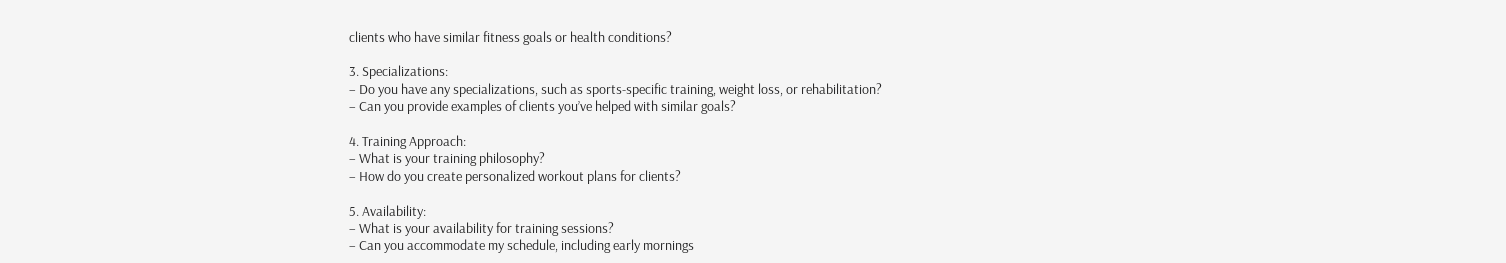clients who have similar fitness goals or health conditions?

3. Specializations:
– Do you have any specializations, such as sports-specific training, weight loss, or rehabilitation?
– Can you provide examples of clients you’ve helped with similar goals?

4. Training Approach:
– What is your training philosophy?
– How do you create personalized workout plans for clients?

5. Availability:
– What is your availability for training sessions?
– Can you accommodate my schedule, including early mornings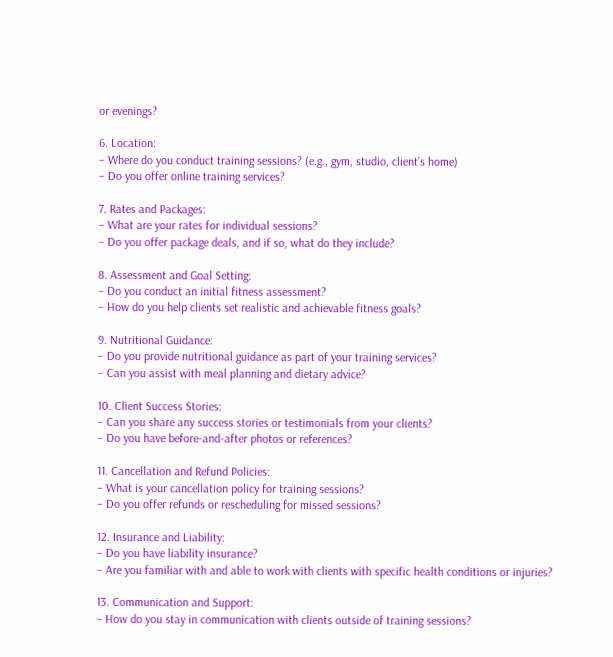or evenings?

6. Location:
– Where do you conduct training sessions? (e.g., gym, studio, client’s home)
– Do you offer online training services?

7. Rates and Packages:
– What are your rates for individual sessions?
– Do you offer package deals, and if so, what do they include?

8. Assessment and Goal Setting:
– Do you conduct an initial fitness assessment?
– How do you help clients set realistic and achievable fitness goals?

9. Nutritional Guidance:
– Do you provide nutritional guidance as part of your training services?
– Can you assist with meal planning and dietary advice?

10. Client Success Stories:
– Can you share any success stories or testimonials from your clients?
– Do you have before-and-after photos or references?

11. Cancellation and Refund Policies:
– What is your cancellation policy for training sessions?
– Do you offer refunds or rescheduling for missed sessions?

12. Insurance and Liability:
– Do you have liability insurance?
– Are you familiar with and able to work with clients with specific health conditions or injuries?

13. Communication and Support:
– How do you stay in communication with clients outside of training sessions?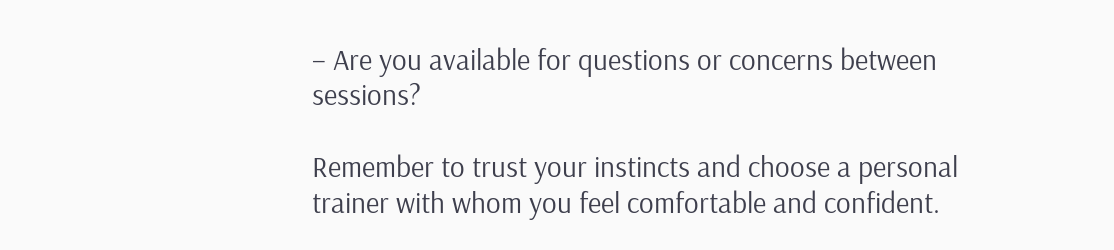– Are you available for questions or concerns between sessions?

Remember to trust your instincts and choose a personal trainer with whom you feel comfortable and confident.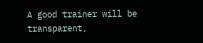A good trainer will be transparent,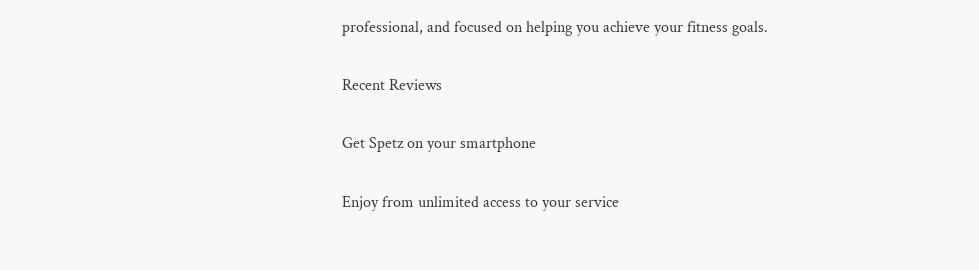professional, and focused on helping you achieve your fitness goals.

Recent Reviews

Get Spetz on your smartphone

Enjoy from unlimited access to your service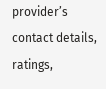provider’s contact details, ratings,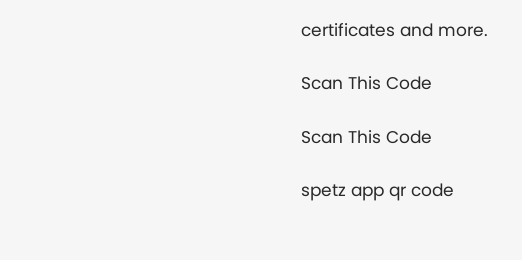certificates and more.

Scan This Code

Scan This Code

spetz app qr code